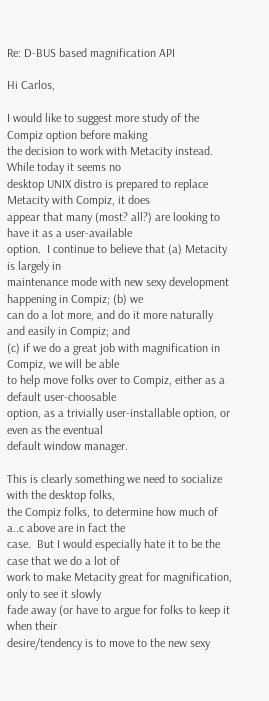Re: D-BUS based magnification API

Hi Carlos,

I would like to suggest more study of the Compiz option before making
the decision to work with Metacity instead.  While today it seems no
desktop UNIX distro is prepared to replace Metacity with Compiz, it does
appear that many (most? all?) are looking to have it as a user-available
option.  I continue to believe that (a) Metacity is largely in
maintenance mode with new sexy development happening in Compiz; (b) we
can do a lot more, and do it more naturally and easily in Compiz; and
(c) if we do a great job with magnification in Compiz, we will be able
to help move folks over to Compiz, either as a default user-choosable
option, as a trivially user-installable option, or even as the eventual
default window manager.

This is clearly something we need to socialize with the desktop folks,
the Compiz folks, to determine how much of a..c above are in fact the
case.  But I would especially hate it to be the case that we do a lot of
work to make Metacity great for magnification, only to see it slowly
fade away (or have to argue for folks to keep it when their
desire/tendency is to move to the new sexy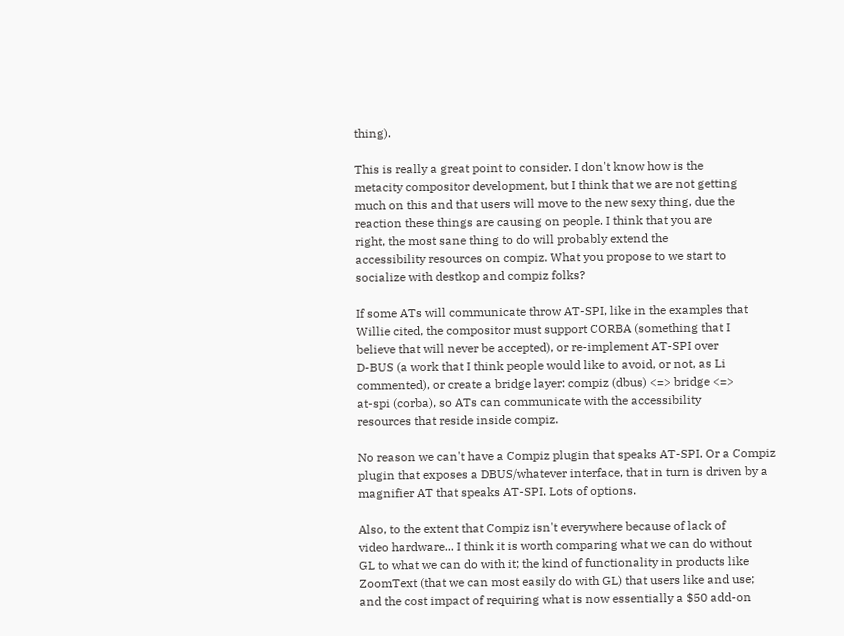thing).

This is really a great point to consider. I don't know how is the
metacity compositor development, but I think that we are not getting
much on this and that users will move to the new sexy thing, due the
reaction these things are causing on people. I think that you are
right, the most sane thing to do will probably extend the
accessibility resources on compiz. What you propose to we start to
socialize with destkop and compiz folks?

If some ATs will communicate throw AT-SPI, like in the examples that
Willie cited, the compositor must support CORBA (something that I
believe that will never be accepted), or re-implement AT-SPI over
D-BUS (a work that I think people would like to avoid, or not, as Li
commented), or create a bridge layer: compiz (dbus) <=> bridge <=>
at-spi (corba), so ATs can communicate with the accessibility
resources that reside inside compiz.

No reason we can't have a Compiz plugin that speaks AT-SPI. Or a Compiz plugin that exposes a DBUS/whatever interface, that in turn is driven by a magnifier AT that speaks AT-SPI. Lots of options.

Also, to the extent that Compiz isn't everywhere because of lack of
video hardware... I think it is worth comparing what we can do without
GL to what we can do with it; the kind of functionality in products like
ZoomText (that we can most easily do with GL) that users like and use;
and the cost impact of requiring what is now essentially a $50 add-on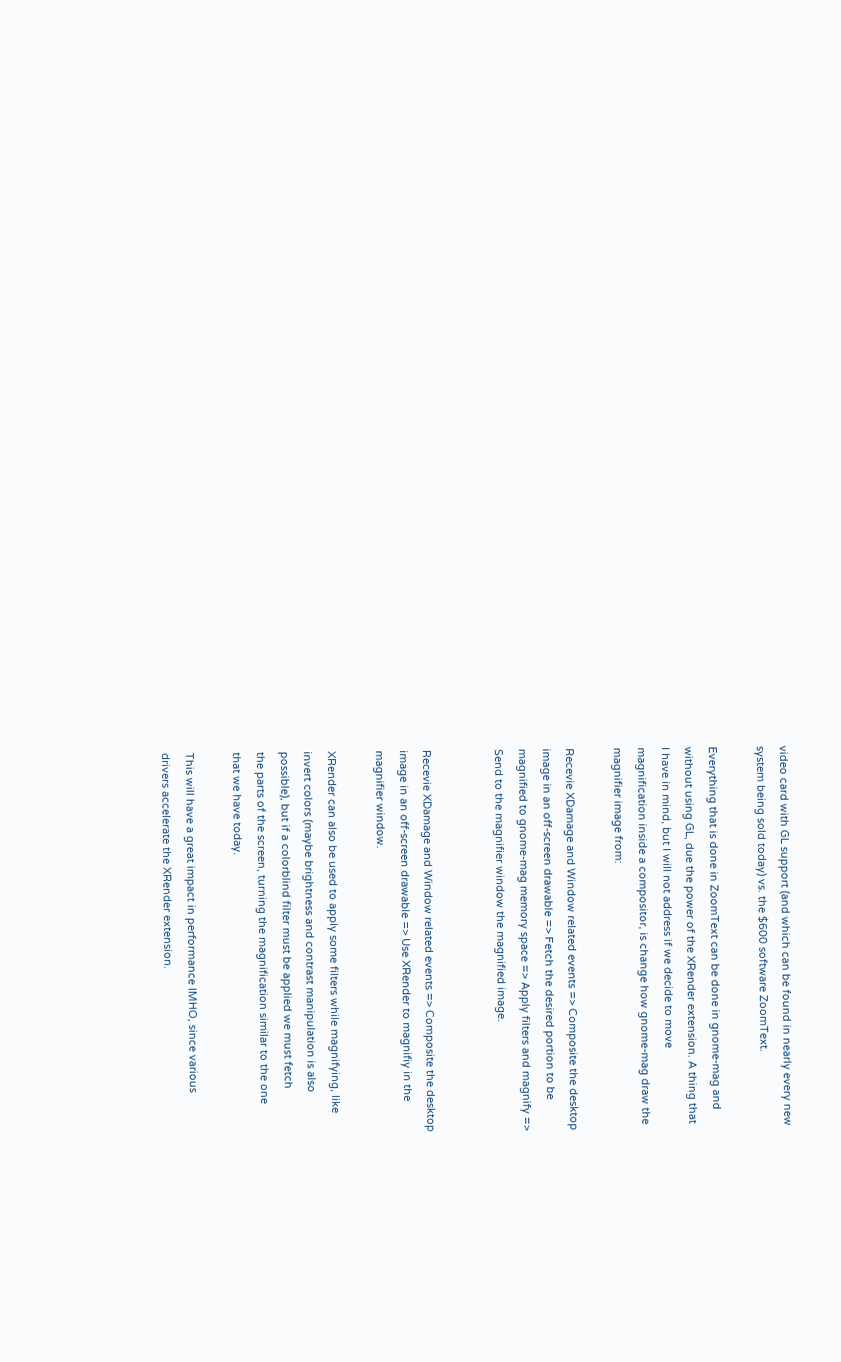video card with GL support (and which can be found in nearly every new
system being sold today) vs. the $600 software ZoomText.

Everything that is done in ZoomText can be done in gnome-mag and
without using GL, due the power of the XRender extension. A thing that
I have in mind, but I will not address if we decide to move
magnification inside a compositor, is change how gnome-mag draw the
magnifier image from:

Recevie XDamage and Window related events => Composite the desktop
image in an off-screen drawable => Fetch the desired portion to be
magnified to gnome-mag memory space => Apply filters and magnify =>
Send to the magnifier window the magnified image.


Recevie XDamage and Window related events => Composite the desktop
image in an off-screen drawable => Use XRender to magnifiy in the
magnifier window.

XRender can also be used to apply some filters while magnifying, like
invert colors (maybe brightness and contrast manipulation is also
possible), but if a colorblind filter must be applied we must fetch
the parts of the screen, turning the magnification similar to the one
that we have today.

This will have a great impact in performance IMHO, since various
drivers accelerate the XRender extension.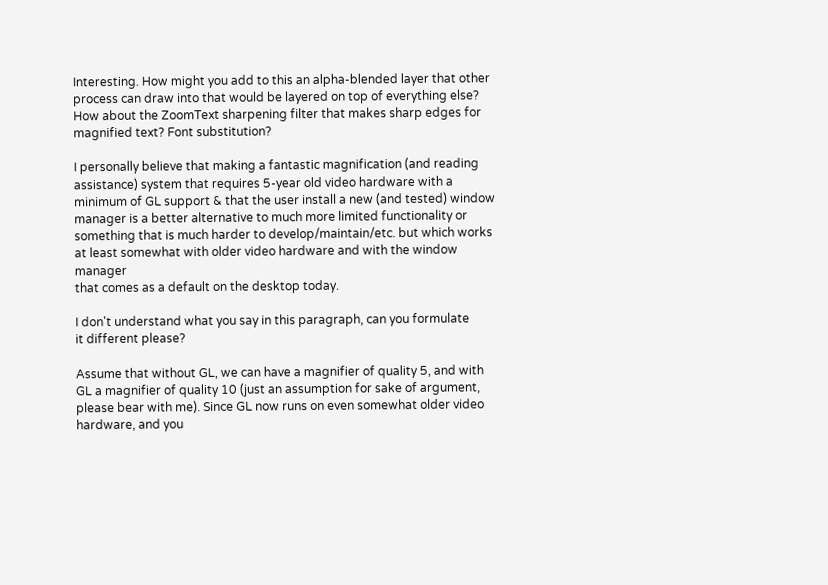Interesting. How might you add to this an alpha-blended layer that other process can draw into that would be layered on top of everything else? How about the ZoomText sharpening filter that makes sharp edges for magnified text? Font substitution?

I personally believe that making a fantastic magnification (and reading
assistance) system that requires 5-year old video hardware with a
minimum of GL support & that the user install a new (and tested) window
manager is a better alternative to much more limited functionality or
something that is much harder to develop/maintain/etc. but which works
at least somewhat with older video hardware and with the window manager
that comes as a default on the desktop today.

I don't understand what you say in this paragraph, can you formulate
it different please?

Assume that without GL, we can have a magnifier of quality 5, and with GL a magnifier of quality 10 (just an assumption for sake of argument, please bear with me). Since GL now runs on even somewhat older video hardware, and you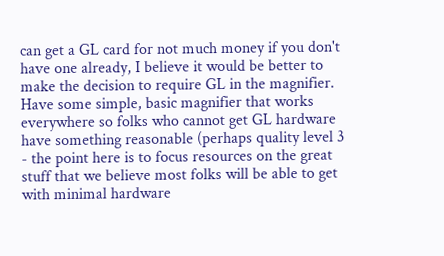can get a GL card for not much money if you don't have one already, I believe it would be better to make the decision to require GL in the magnifier. Have some simple, basic magnifier that works everywhere so folks who cannot get GL hardware have something reasonable (perhaps quality level 3 - the point here is to focus resources on the great stuff that we believe most folks will be able to get with minimal hardware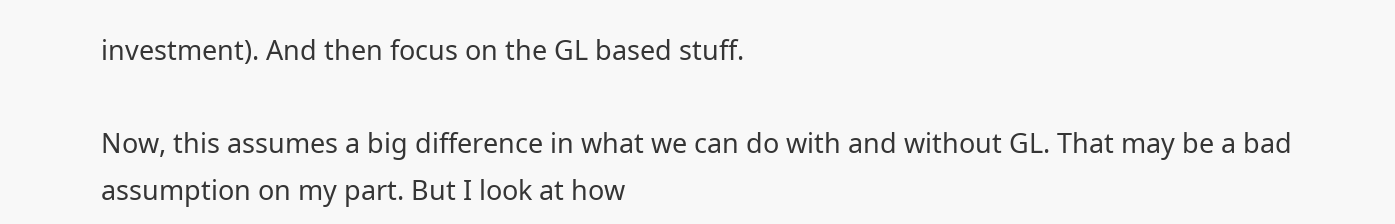investment). And then focus on the GL based stuff.

Now, this assumes a big difference in what we can do with and without GL. That may be a bad assumption on my part. But I look at how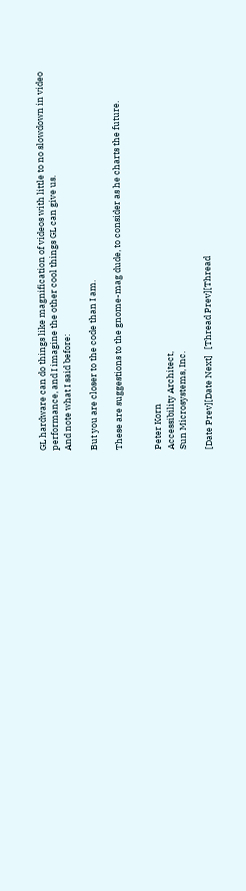GL hardware can do things like magnification of videos with little to no slowdown in video performance, and I imagine the other cool things GL can give us.
And note what I said before:

But you are closer to the code than I am.

These are suggestions to the gnome-mag dude, to consider as he charts the future.


Peter Korn
Accessibility Architect,
Sun Microsystems, Inc.

[Date Prev][Date Next]   [Thread Prev][Thread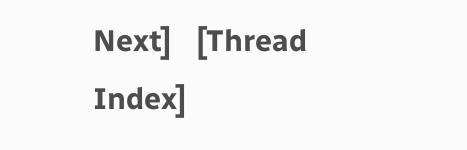Next]   [Thread Index]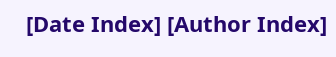[Date Index] [Author Index]